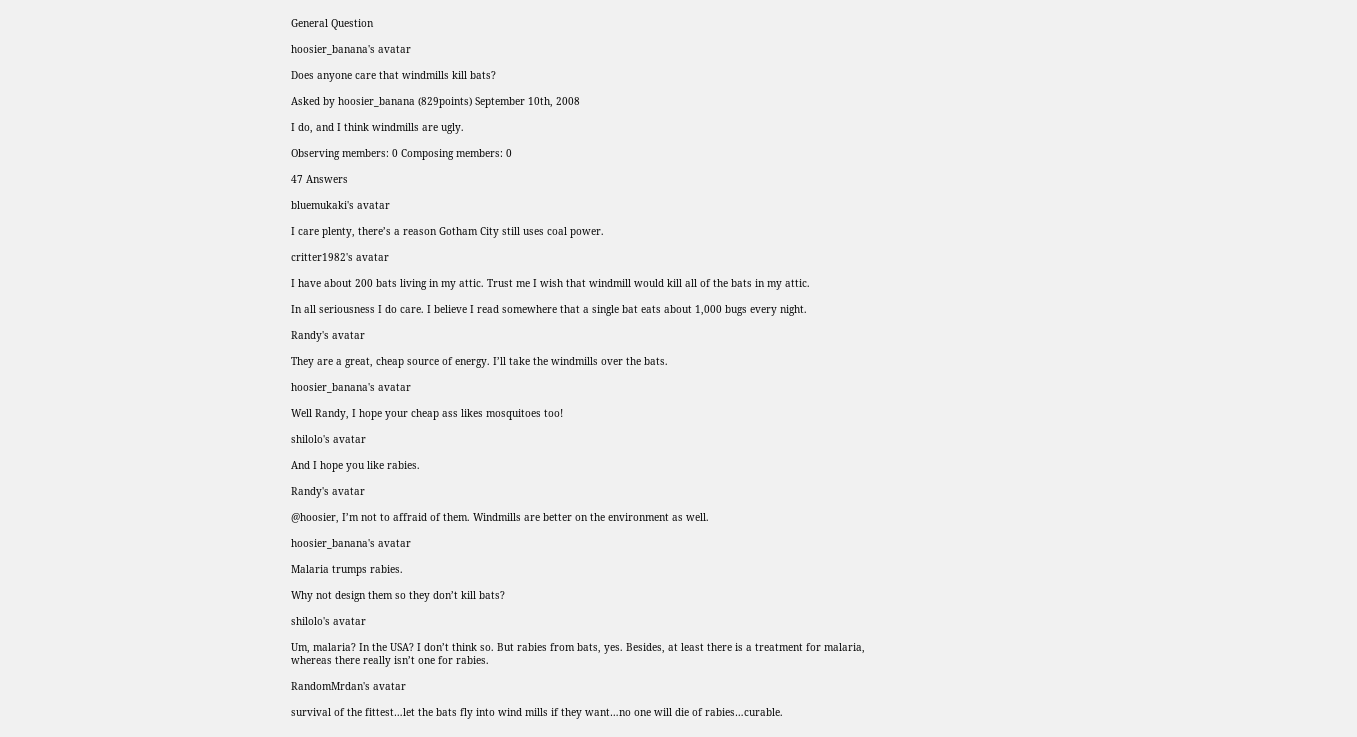General Question

hoosier_banana's avatar

Does anyone care that windmills kill bats?

Asked by hoosier_banana (829points) September 10th, 2008

I do, and I think windmills are ugly.

Observing members: 0 Composing members: 0

47 Answers

bluemukaki's avatar

I care plenty, there’s a reason Gotham City still uses coal power.

critter1982's avatar

I have about 200 bats living in my attic. Trust me I wish that windmill would kill all of the bats in my attic.

In all seriousness I do care. I believe I read somewhere that a single bat eats about 1,000 bugs every night.

Randy's avatar

They are a great, cheap source of energy. I’ll take the windmills over the bats.

hoosier_banana's avatar

Well Randy, I hope your cheap ass likes mosquitoes too!

shilolo's avatar

And I hope you like rabies.

Randy's avatar

@hoosier, I’m not to affraid of them. Windmills are better on the environment as well.

hoosier_banana's avatar

Malaria trumps rabies.

Why not design them so they don’t kill bats?

shilolo's avatar

Um, malaria? In the USA? I don’t think so. But rabies from bats, yes. Besides, at least there is a treatment for malaria, whereas there really isn’t one for rabies.

RandomMrdan's avatar

survival of the fittest…let the bats fly into wind mills if they want…no one will die of rabies…curable.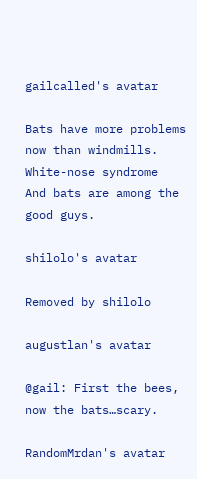gailcalled's avatar

Bats have more problems now than windmills. White-nose syndrome
And bats are among the good guys.

shilolo's avatar

Removed by shilolo

augustlan's avatar

@gail: First the bees, now the bats…scary.

RandomMrdan's avatar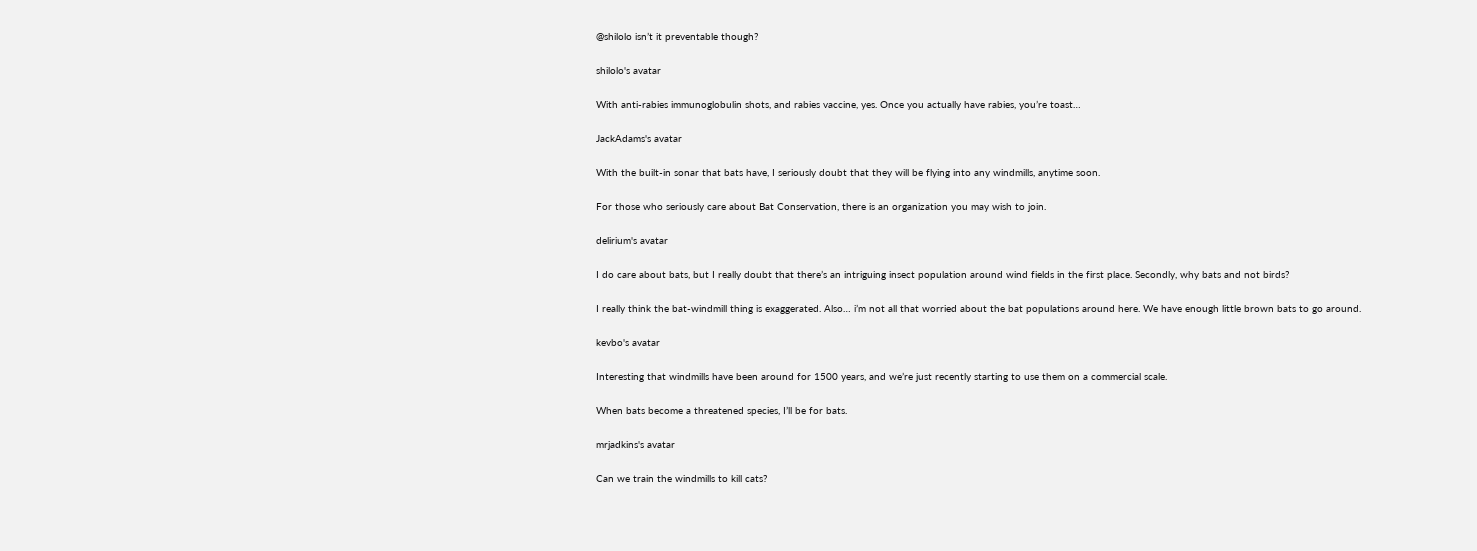@shilolo isn’t it preventable though?

shilolo's avatar

With anti-rabies immunoglobulin shots, and rabies vaccine, yes. Once you actually have rabies, you’re toast…

JackAdams's avatar

With the built-in sonar that bats have, I seriously doubt that they will be flying into any windmills, anytime soon.

For those who seriously care about Bat Conservation, there is an organization you may wish to join.

delirium's avatar

I do care about bats, but I really doubt that there’s an intriguing insect population around wind fields in the first place. Secondly, why bats and not birds?

I really think the bat-windmill thing is exaggerated. Also… i’m not all that worried about the bat populations around here. We have enough little brown bats to go around.

kevbo's avatar

Interesting that windmills have been around for 1500 years, and we’re just recently starting to use them on a commercial scale.

When bats become a threatened species, I’ll be for bats.

mrjadkins's avatar

Can we train the windmills to kill cats?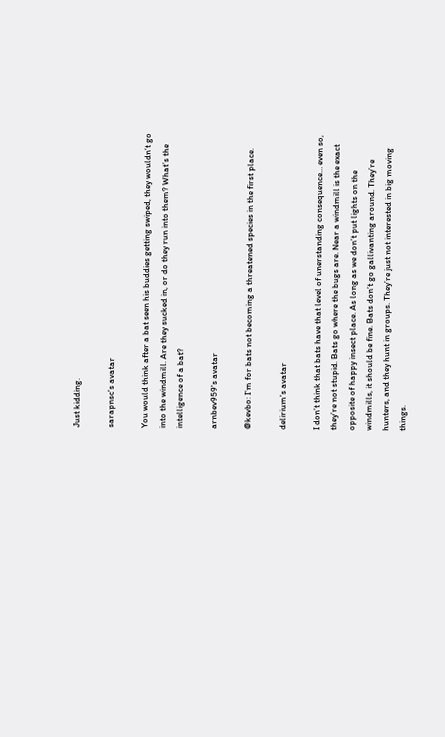Just kidding.

sarapnsc's avatar

You would think after a bat seen his buddies getting swiped, they wouldn’t go into the windmill. Are they sucked in, or do they run into them? What’s the intelligence of a bat?

arnbev959's avatar

@kevbo: I’m for bats not becoming a threatened species in the first place.

delirium's avatar

I don’t think that bats have that level of unerstanding consequence… even so, they’re not stupid. Bats go where the bugs are. Near a windmill is the exact opposite of happy insect place. As long as we don’t put lights on the windmills, it should be fine. Bats don’t go gallivanting around. They’re hunters, and they hunt in groups. They’re just not interested in big moving things.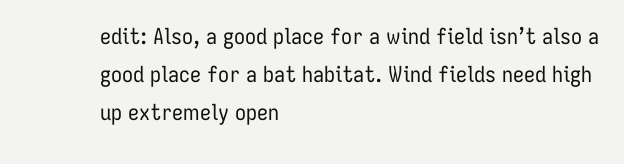edit: Also, a good place for a wind field isn’t also a good place for a bat habitat. Wind fields need high up extremely open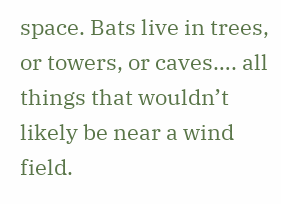space. Bats live in trees, or towers, or caves…. all things that wouldn’t likely be near a wind field.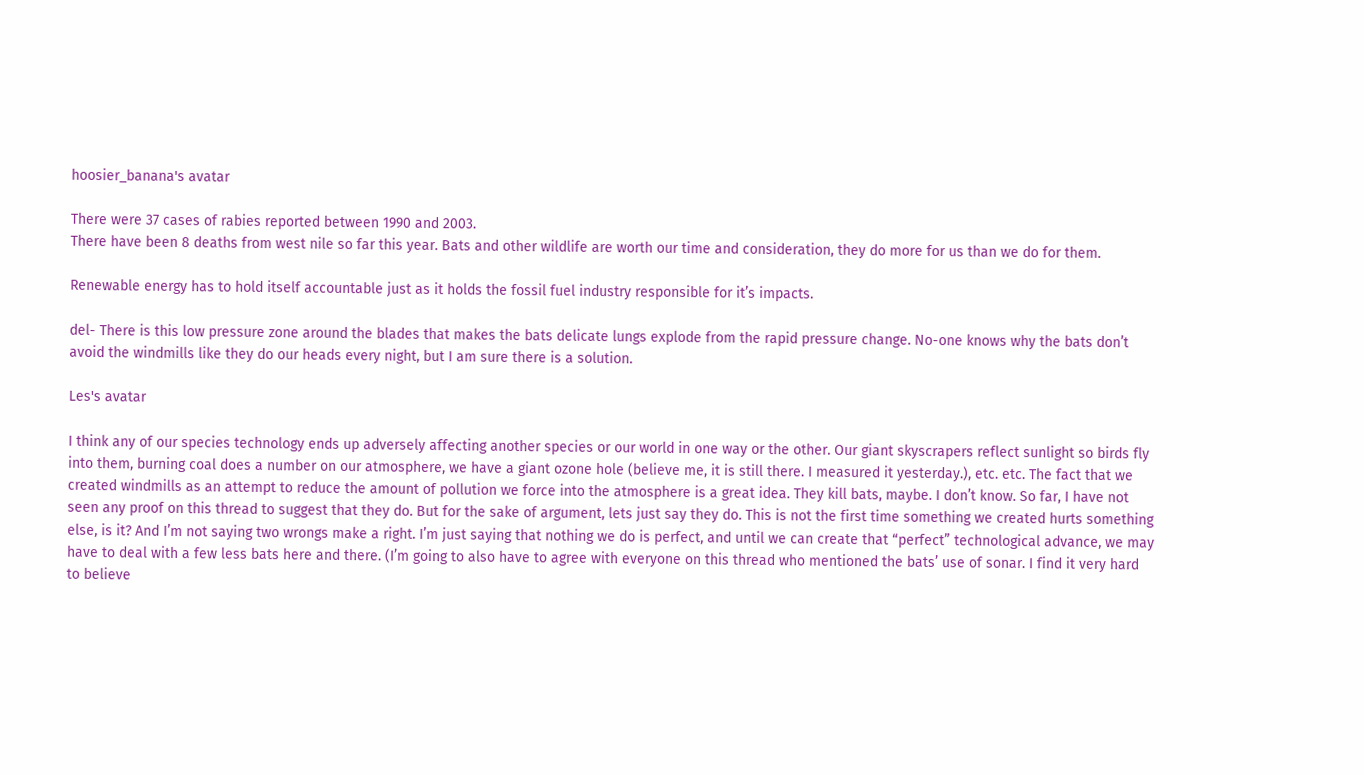hoosier_banana's avatar

There were 37 cases of rabies reported between 1990 and 2003.
There have been 8 deaths from west nile so far this year. Bats and other wildlife are worth our time and consideration, they do more for us than we do for them.

Renewable energy has to hold itself accountable just as it holds the fossil fuel industry responsible for it’s impacts.

del- There is this low pressure zone around the blades that makes the bats delicate lungs explode from the rapid pressure change. No-one knows why the bats don’t avoid the windmills like they do our heads every night, but I am sure there is a solution.

Les's avatar

I think any of our species technology ends up adversely affecting another species or our world in one way or the other. Our giant skyscrapers reflect sunlight so birds fly into them, burning coal does a number on our atmosphere, we have a giant ozone hole (believe me, it is still there. I measured it yesterday.), etc. etc. The fact that we created windmills as an attempt to reduce the amount of pollution we force into the atmosphere is a great idea. They kill bats, maybe. I don’t know. So far, I have not seen any proof on this thread to suggest that they do. But for the sake of argument, lets just say they do. This is not the first time something we created hurts something else, is it? And I’m not saying two wrongs make a right. I’m just saying that nothing we do is perfect, and until we can create that “perfect” technological advance, we may have to deal with a few less bats here and there. (I’m going to also have to agree with everyone on this thread who mentioned the bats’ use of sonar. I find it very hard to believe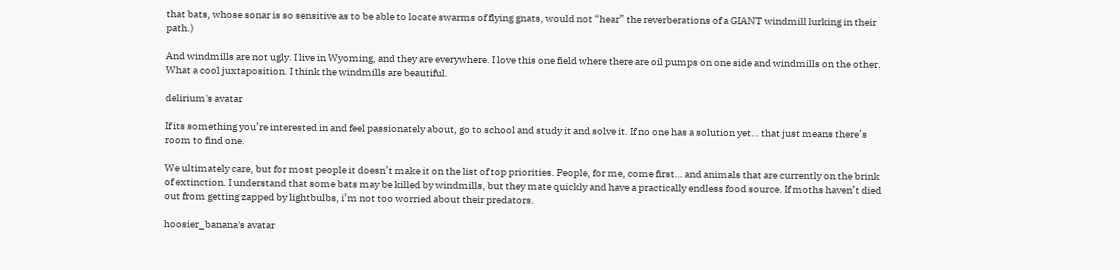that bats, whose sonar is so sensitive as to be able to locate swarms of flying gnats, would not “hear” the reverberations of a GIANT windmill lurking in their path.)

And windmills are not ugly. I live in Wyoming, and they are everywhere. I love this one field where there are oil pumps on one side and windmills on the other. What a cool juxtaposition. I think the windmills are beautiful.

delirium's avatar

If its something you’re interested in and feel passionately about, go to school and study it and solve it. If no one has a solution yet… that just means there’s room to find one.

We ultimately care, but for most people it doesn’t make it on the list of top priorities. People, for me, come first… and animals that are currently on the brink of extinction. I understand that some bats may be killed by windmills, but they mate quickly and have a practically endless food source. If moths haven’t died out from getting zapped by lightbulbs, i’m not too worried about their predators.

hoosier_banana's avatar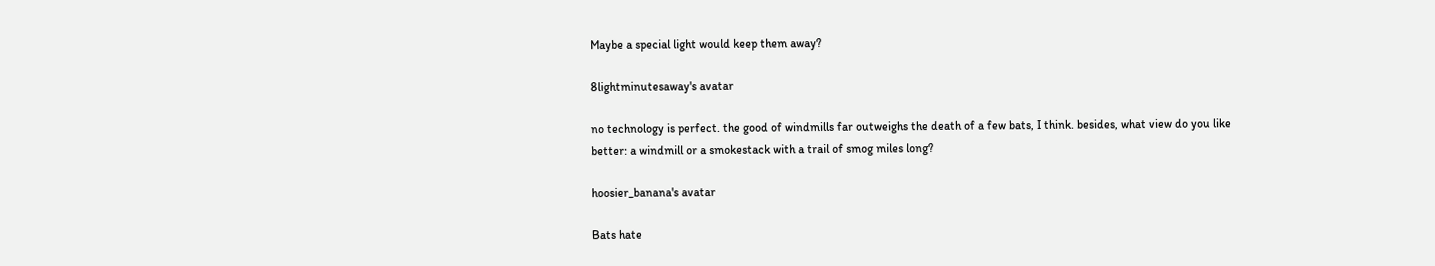Maybe a special light would keep them away?

8lightminutesaway's avatar

no technology is perfect. the good of windmills far outweighs the death of a few bats, I think. besides, what view do you like better: a windmill or a smokestack with a trail of smog miles long?

hoosier_banana's avatar

Bats hate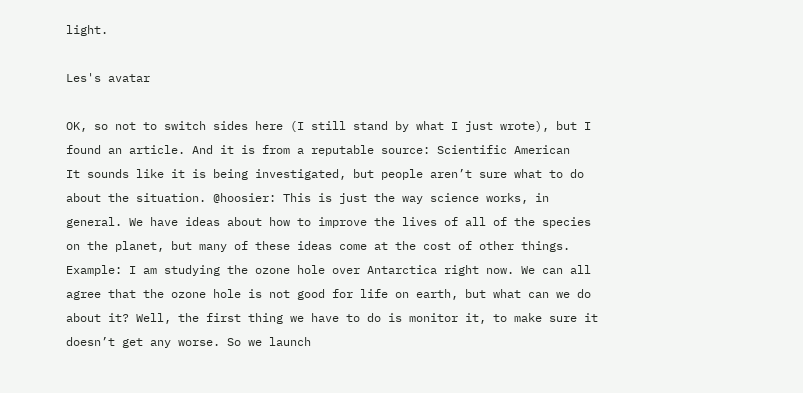light.

Les's avatar

OK, so not to switch sides here (I still stand by what I just wrote), but I found an article. And it is from a reputable source: Scientific American
It sounds like it is being investigated, but people aren’t sure what to do about the situation. @hoosier: This is just the way science works, in general. We have ideas about how to improve the lives of all of the species on the planet, but many of these ideas come at the cost of other things. Example: I am studying the ozone hole over Antarctica right now. We can all agree that the ozone hole is not good for life on earth, but what can we do about it? Well, the first thing we have to do is monitor it, to make sure it doesn’t get any worse. So we launch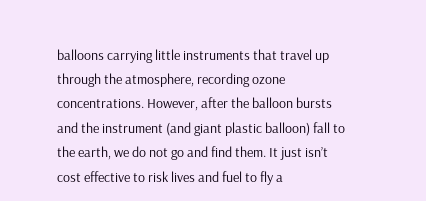balloons carrying little instruments that travel up through the atmosphere, recording ozone concentrations. However, after the balloon bursts and the instrument (and giant plastic balloon) fall to the earth, we do not go and find them. It just isn’t cost effective to risk lives and fuel to fly a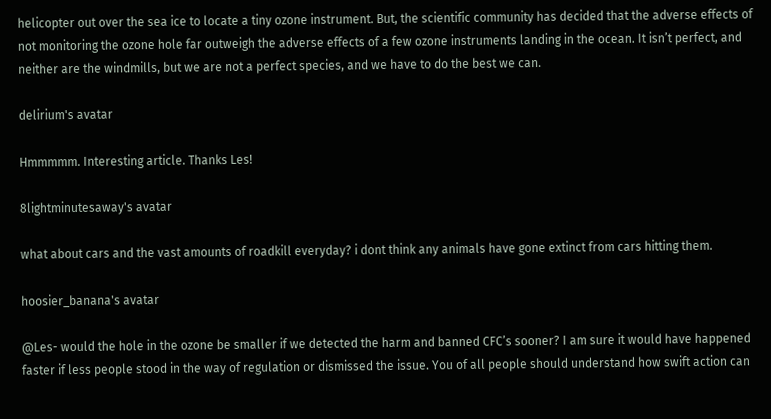helicopter out over the sea ice to locate a tiny ozone instrument. But, the scientific community has decided that the adverse effects of not monitoring the ozone hole far outweigh the adverse effects of a few ozone instruments landing in the ocean. It isn’t perfect, and neither are the windmills, but we are not a perfect species, and we have to do the best we can.

delirium's avatar

Hmmmmm. Interesting article. Thanks Les!

8lightminutesaway's avatar

what about cars and the vast amounts of roadkill everyday? i dont think any animals have gone extinct from cars hitting them.

hoosier_banana's avatar

@Les- would the hole in the ozone be smaller if we detected the harm and banned CFC’s sooner? I am sure it would have happened faster if less people stood in the way of regulation or dismissed the issue. You of all people should understand how swift action can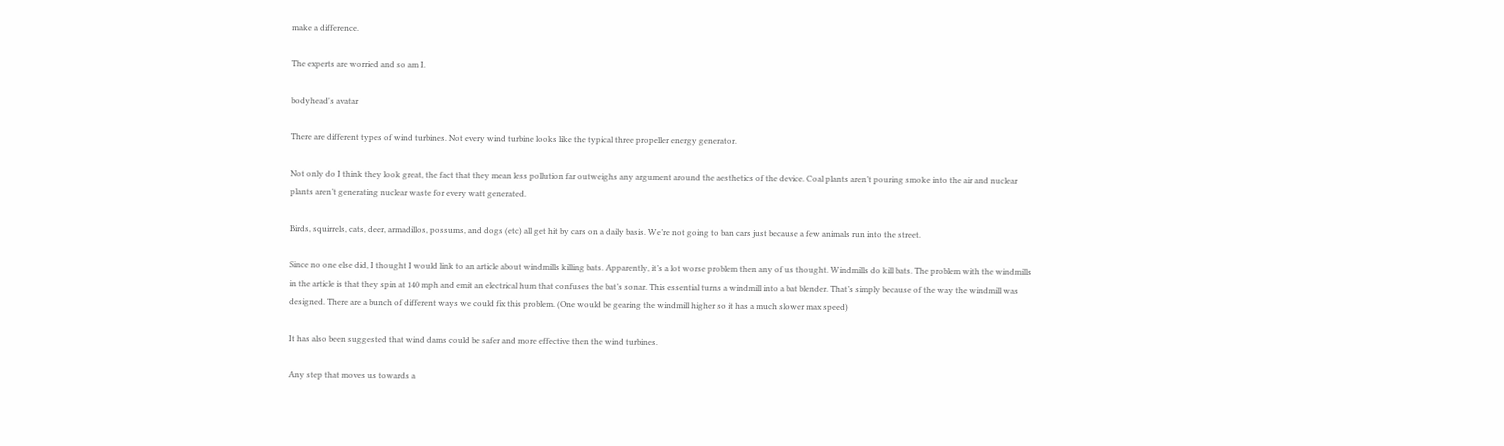make a difference.

The experts are worried and so am I.

bodyhead's avatar

There are different types of wind turbines. Not every wind turbine looks like the typical three propeller energy generator.

Not only do I think they look great, the fact that they mean less pollution far outweighs any argument around the aesthetics of the device. Coal plants aren’t pouring smoke into the air and nuclear plants aren’t generating nuclear waste for every watt generated.

Birds, squirrels, cats, deer, armadillos, possums, and dogs (etc) all get hit by cars on a daily basis. We’re not going to ban cars just because a few animals run into the street.

Since no one else did, I thought I would link to an article about windmills killing bats. Apparently, it’s a lot worse problem then any of us thought. Windmills do kill bats. The problem with the windmills in the article is that they spin at 140 mph and emit an electrical hum that confuses the bat’s sonar. This essential turns a windmill into a bat blender. That’s simply because of the way the windmill was designed. There are a bunch of different ways we could fix this problem. (One would be gearing the windmill higher so it has a much slower max speed)

It has also been suggested that wind dams could be safer and more effective then the wind turbines.

Any step that moves us towards a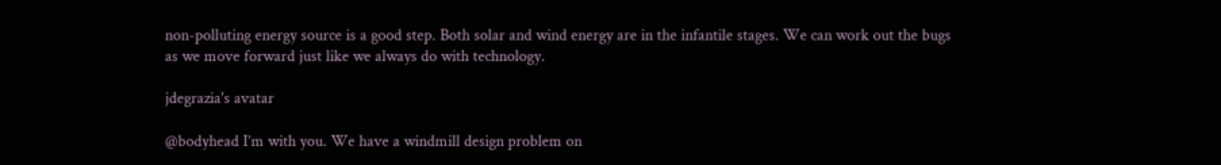non-polluting energy source is a good step. Both solar and wind energy are in the infantile stages. We can work out the bugs as we move forward just like we always do with technology.

jdegrazia's avatar

@bodyhead I’m with you. We have a windmill design problem on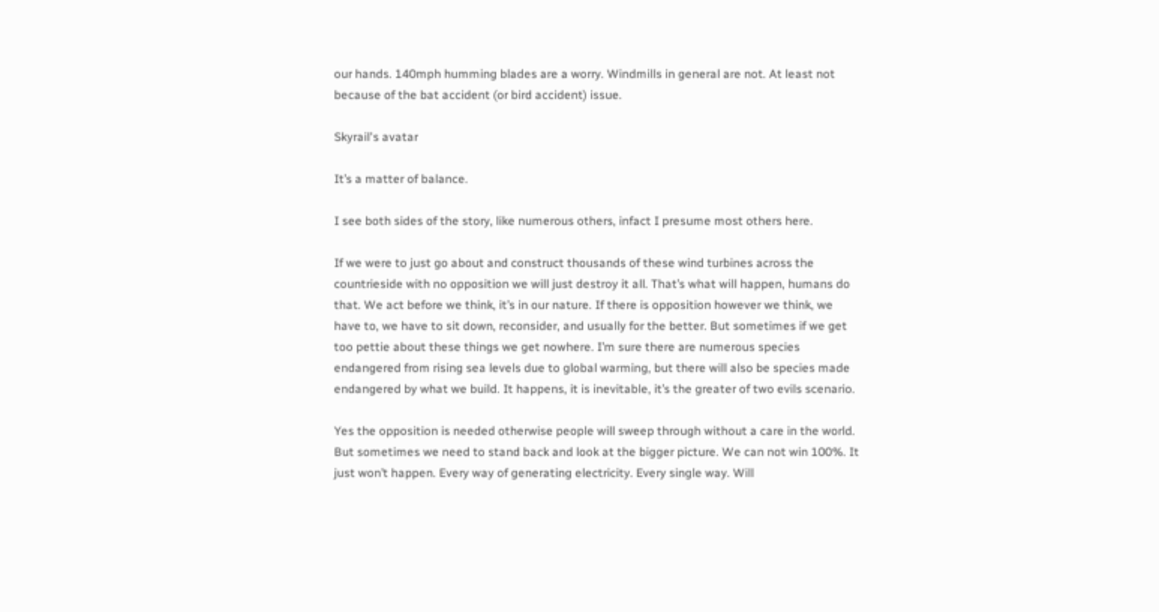our hands. 140mph humming blades are a worry. Windmills in general are not. At least not because of the bat accident (or bird accident) issue.

Skyrail's avatar

It’s a matter of balance.

I see both sides of the story, like numerous others, infact I presume most others here.

If we were to just go about and construct thousands of these wind turbines across the countrieside with no opposition we will just destroy it all. That’s what will happen, humans do that. We act before we think, it’s in our nature. If there is opposition however we think, we have to, we have to sit down, reconsider, and usually for the better. But sometimes if we get too pettie about these things we get nowhere. I’m sure there are numerous species endangered from rising sea levels due to global warming, but there will also be species made endangered by what we build. It happens, it is inevitable, it’s the greater of two evils scenario.

Yes the opposition is needed otherwise people will sweep through without a care in the world. But sometimes we need to stand back and look at the bigger picture. We can not win 100%. It just won’t happen. Every way of generating electricity. Every single way. Will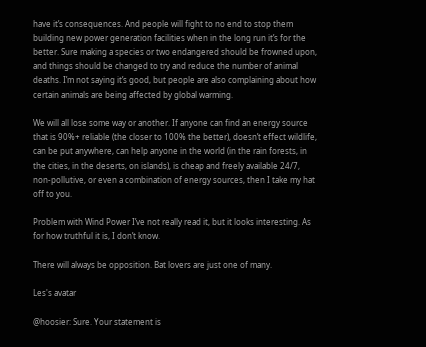have it’s consequences. And people will fight to no end to stop them building new power generation facilities when in the long run it’s for the better. Sure making a species or two endangered should be frowned upon, and things should be changed to try and reduce the number of animal deaths. I’m not saying it’s good, but people are also complaining about how certain animals are being affected by global warming.

We will all lose some way or another. If anyone can find an energy source that is 90%+ reliable (the closer to 100% the better), doesn’t effect wildlife, can be put anywhere, can help anyone in the world (in the rain forests, in the cities, in the deserts, on islands), is cheap and freely available 24/7, non-pollutive, or even a combination of energy sources, then I take my hat off to you.

Problem with Wind Power I’ve not really read it, but it looks interesting. As for how truthful it is, I don’t know.

There will always be opposition. Bat lovers are just one of many.

Les's avatar

@hoosier: Sure. Your statement is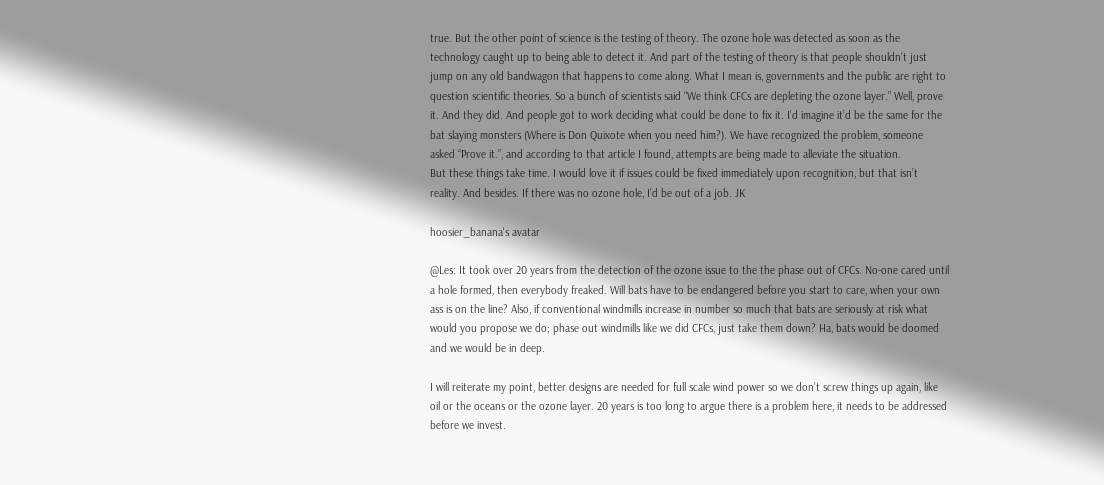true. But the other point of science is the testing of theory. The ozone hole was detected as soon as the technology caught up to being able to detect it. And part of the testing of theory is that people shouldn’t just jump on any old bandwagon that happens to come along. What I mean is, governments and the public are right to question scientific theories. So a bunch of scientists said “We think CFCs are depleting the ozone layer.” Well, prove it. And they did. And people got to work deciding what could be done to fix it. I’d imagine it’d be the same for the bat slaying monsters (Where is Don Quixote when you need him?). We have recognized the problem, someone asked “Prove it.”, and according to that article I found, attempts are being made to alleviate the situation.
But these things take time. I would love it if issues could be fixed immediately upon recognition, but that isn’t reality. And besides. If there was no ozone hole, I’d be out of a job. JK

hoosier_banana's avatar

@Les: It took over 20 years from the detection of the ozone issue to the the phase out of CFCs. No-one cared until a hole formed, then everybody freaked. Will bats have to be endangered before you start to care, when your own ass is on the line? Also, if conventional windmills increase in number so much that bats are seriously at risk what would you propose we do; phase out windmills like we did CFCs, just take them down? Ha, bats would be doomed and we would be in deep.

I will reiterate my point, better designs are needed for full scale wind power so we don’t screw things up again, like oil or the oceans or the ozone layer. 20 years is too long to argue there is a problem here, it needs to be addressed before we invest.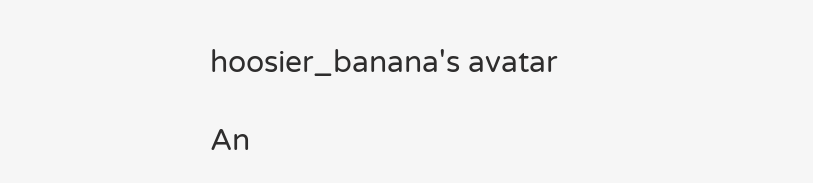hoosier_banana's avatar

An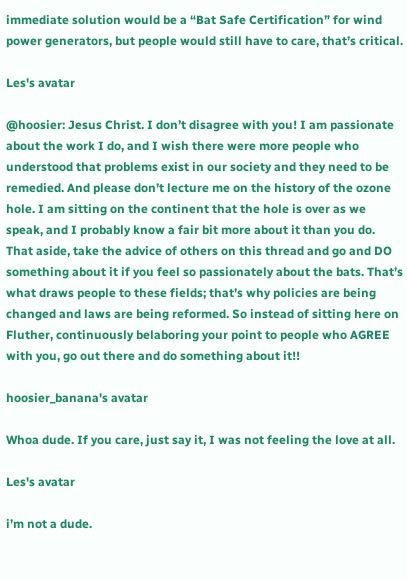immediate solution would be a “Bat Safe Certification” for wind power generators, but people would still have to care, that’s critical.

Les's avatar

@hoosier: Jesus Christ. I don’t disagree with you! I am passionate about the work I do, and I wish there were more people who understood that problems exist in our society and they need to be remedied. And please don’t lecture me on the history of the ozone hole. I am sitting on the continent that the hole is over as we speak, and I probably know a fair bit more about it than you do.
That aside, take the advice of others on this thread and go and DO something about it if you feel so passionately about the bats. That’s what draws people to these fields; that’s why policies are being changed and laws are being reformed. So instead of sitting here on Fluther, continuously belaboring your point to people who AGREE with you, go out there and do something about it!!

hoosier_banana's avatar

Whoa dude. If you care, just say it, I was not feeling the love at all.

Les's avatar

i’m not a dude.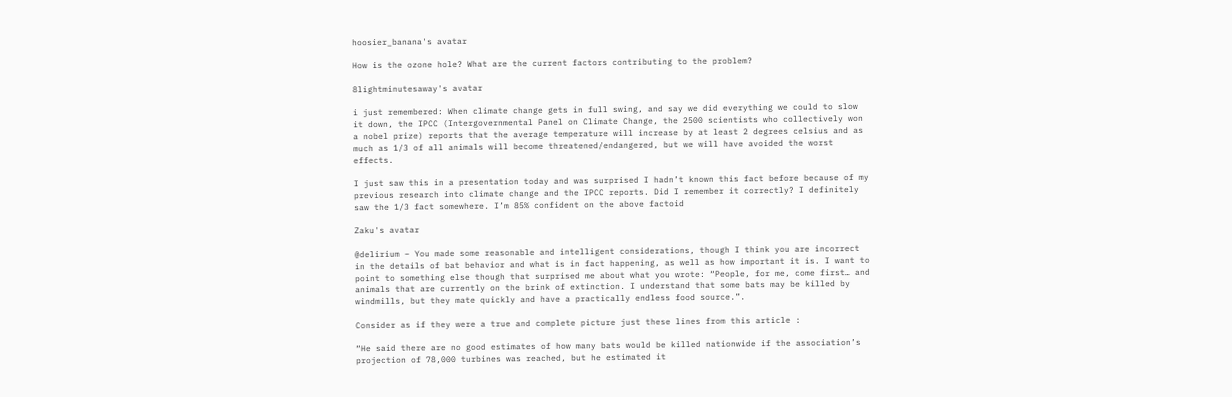hoosier_banana's avatar

How is the ozone hole? What are the current factors contributing to the problem?

8lightminutesaway's avatar

i just remembered: When climate change gets in full swing, and say we did everything we could to slow it down, the IPCC (Intergovernmental Panel on Climate Change, the 2500 scientists who collectively won a nobel prize) reports that the average temperature will increase by at least 2 degrees celsius and as much as 1/3 of all animals will become threatened/endangered, but we will have avoided the worst effects.

I just saw this in a presentation today and was surprised I hadn’t known this fact before because of my previous research into climate change and the IPCC reports. Did I remember it correctly? I definitely saw the 1/3 fact somewhere. I’m 85% confident on the above factoid

Zaku's avatar

@delirium – You made some reasonable and intelligent considerations, though I think you are incorrect in the details of bat behavior and what is in fact happening, as well as how important it is. I want to point to something else though that surprised me about what you wrote: “People, for me, come first… and animals that are currently on the brink of extinction. I understand that some bats may be killed by windmills, but they mate quickly and have a practically endless food source.”.

Consider as if they were a true and complete picture just these lines from this article :

“He said there are no good estimates of how many bats would be killed nationwide if the association’s projection of 78,000 turbines was reached, but he estimated it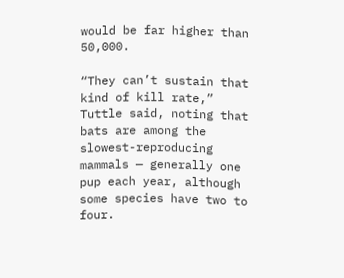would be far higher than 50,000.

“They can’t sustain that kind of kill rate,” Tuttle said, noting that bats are among the slowest-reproducing mammals — generally one pup each year, although some species have two to four.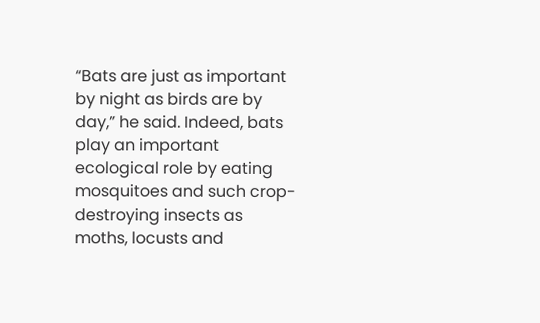“Bats are just as important by night as birds are by day,” he said. Indeed, bats play an important ecological role by eating mosquitoes and such crop-destroying insects as moths, locusts and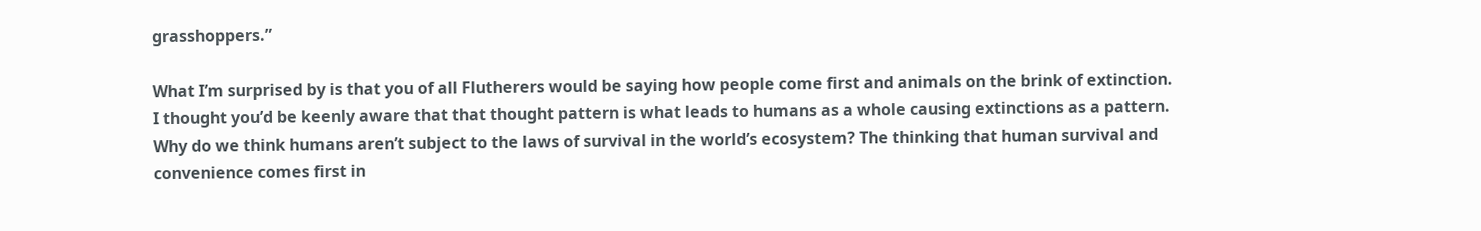grasshoppers.”

What I’m surprised by is that you of all Flutherers would be saying how people come first and animals on the brink of extinction. I thought you’d be keenly aware that that thought pattern is what leads to humans as a whole causing extinctions as a pattern. Why do we think humans aren’t subject to the laws of survival in the world’s ecosystem? The thinking that human survival and convenience comes first in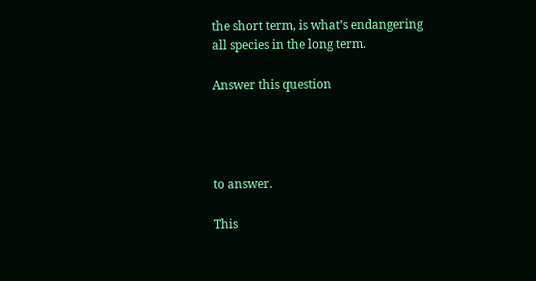the short term, is what’s endangering all species in the long term.

Answer this question




to answer.

This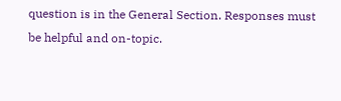question is in the General Section. Responses must be helpful and on-topic.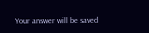Your answer will be saved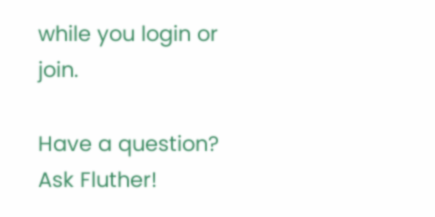while you login or join.

Have a question? Ask Fluther!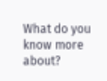What do you know more about?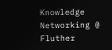Knowledge Networking @ Fluther